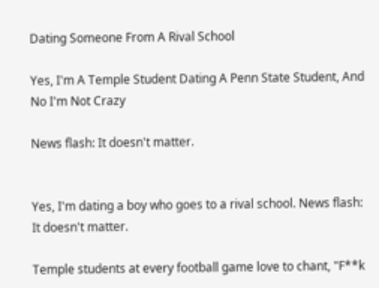Dating Someone From A Rival School

Yes, I'm A Temple Student Dating A Penn State Student, And No I'm Not Crazy

News flash: It doesn't matter.


Yes, I'm dating a boy who goes to a rival school. News flash: It doesn't matter.

Temple students at every football game love to chant, "F**k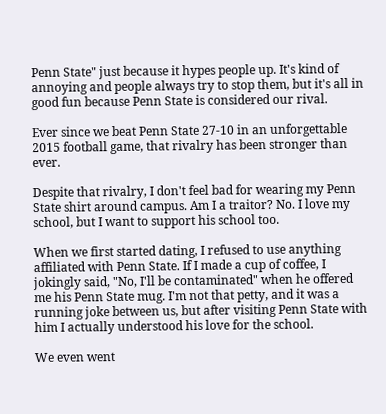Penn State" just because it hypes people up. It's kind of annoying and people always try to stop them, but it's all in good fun because Penn State is considered our rival.

Ever since we beat Penn State 27-10 in an unforgettable 2015 football game, that rivalry has been stronger than ever.

Despite that rivalry, I don't feel bad for wearing my Penn State shirt around campus. Am I a traitor? No. I love my school, but I want to support his school too.

When we first started dating, I refused to use anything affiliated with Penn State. If I made a cup of coffee, I jokingly said, "No, I'll be contaminated" when he offered me his Penn State mug. I'm not that petty, and it was a running joke between us, but after visiting Penn State with him I actually understood his love for the school.

We even went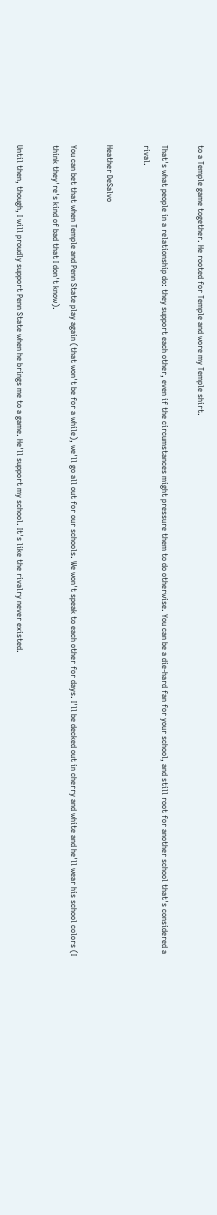to a Temple game together. He rooted for Temple and wore my Temple shirt.

That's what people in a relationship do: they support each other, even if the circumstances might pressure them to do otherwise. You can be a die-hard fan for your school, and still root for another school that's considered a rival.

Heather DeSalvo

You can bet that when Temple and Penn State play again (that won't be for a while), we'll go all out for our schools. We won't speak to each other for days. I'll be decked out in cherry and white and he'll wear his school colors (I think they're's kind of bad that I don't know).

Until then, though, I will proudly support Penn State when he brings me to a game. He'll support my school. It's like the rivalry never existed.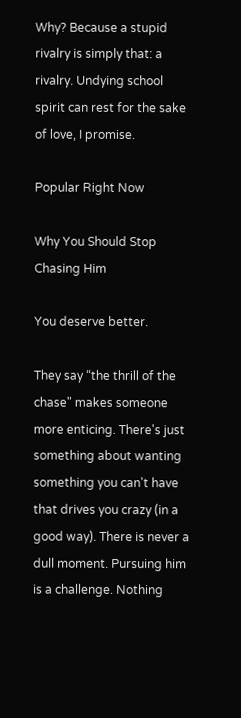Why? Because a stupid rivalry is simply that: a rivalry. Undying school spirit can rest for the sake of love, I promise.

Popular Right Now

Why You Should Stop Chasing Him

You deserve better.

They say “the thrill of the chase" makes someone more enticing. There's just something about wanting something you can't have that drives you crazy (in a good way). There is never a dull moment. Pursuing him is a challenge. Nothing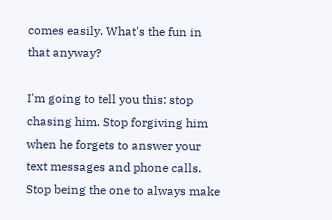comes easily. What's the fun in that anyway?

I'm going to tell you this: stop chasing him. Stop forgiving him when he forgets to answer your text messages and phone calls. Stop being the one to always make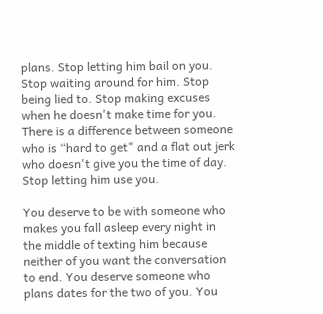plans. Stop letting him bail on you. Stop waiting around for him. Stop being lied to. Stop making excuses when he doesn't make time for you. There is a difference between someone who is “hard to get" and a flat out jerk who doesn't give you the time of day. Stop letting him use you.

You deserve to be with someone who makes you fall asleep every night in the middle of texting him because neither of you want the conversation to end. You deserve someone who plans dates for the two of you. You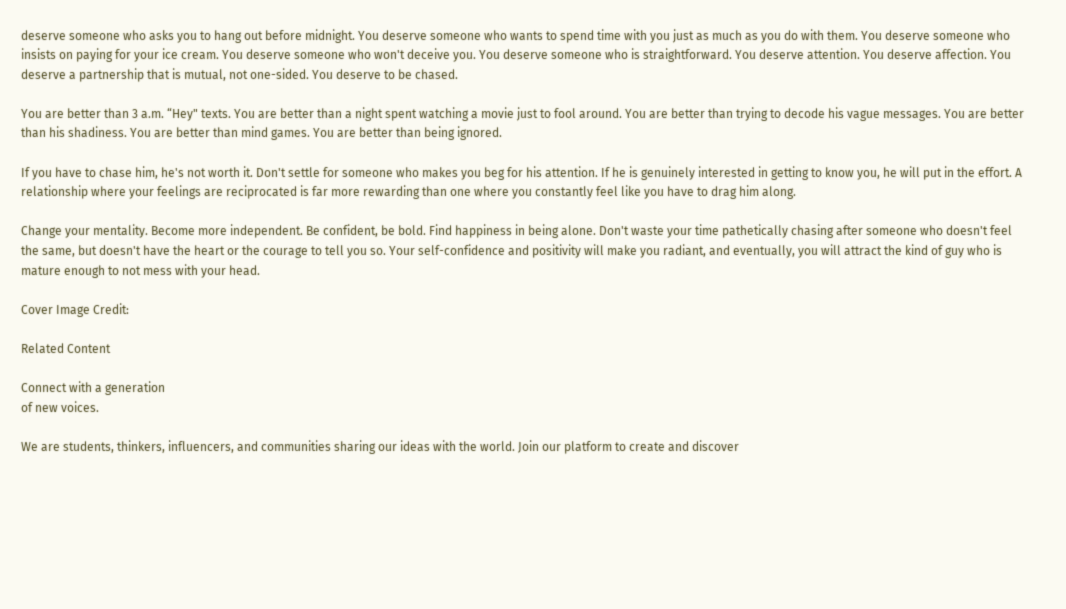deserve someone who asks you to hang out before midnight. You deserve someone who wants to spend time with you just as much as you do with them. You deserve someone who insists on paying for your ice cream. You deserve someone who won't deceive you. You deserve someone who is straightforward. You deserve attention. You deserve affection. You deserve a partnership that is mutual, not one-sided. You deserve to be chased.

You are better than 3 a.m. “Hey" texts. You are better than a night spent watching a movie just to fool around. You are better than trying to decode his vague messages. You are better than his shadiness. You are better than mind games. You are better than being ignored.

If you have to chase him, he's not worth it. Don't settle for someone who makes you beg for his attention. If he is genuinely interested in getting to know you, he will put in the effort. A relationship where your feelings are reciprocated is far more rewarding than one where you constantly feel like you have to drag him along.

Change your mentality. Become more independent. Be confident, be bold. Find happiness in being alone. Don't waste your time pathetically chasing after someone who doesn't feel the same, but doesn't have the heart or the courage to tell you so. Your self-confidence and positivity will make you radiant, and eventually, you will attract the kind of guy who is mature enough to not mess with your head.

Cover Image Credit:

Related Content

Connect with a generation
of new voices.

We are students, thinkers, influencers, and communities sharing our ideas with the world. Join our platform to create and discover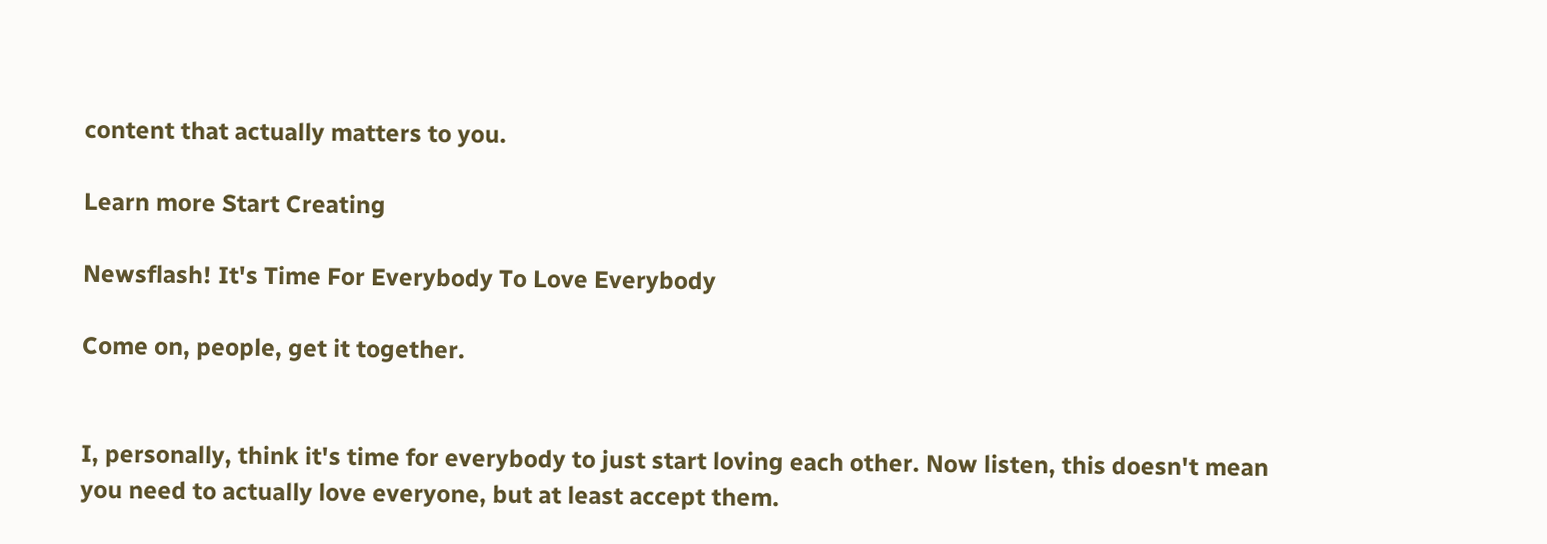content that actually matters to you.

Learn more Start Creating

Newsflash! It's Time For Everybody To Love Everybody

Come on, people, get it together.


I, personally, think it's time for everybody to just start loving each other. Now listen, this doesn't mean you need to actually love everyone, but at least accept them.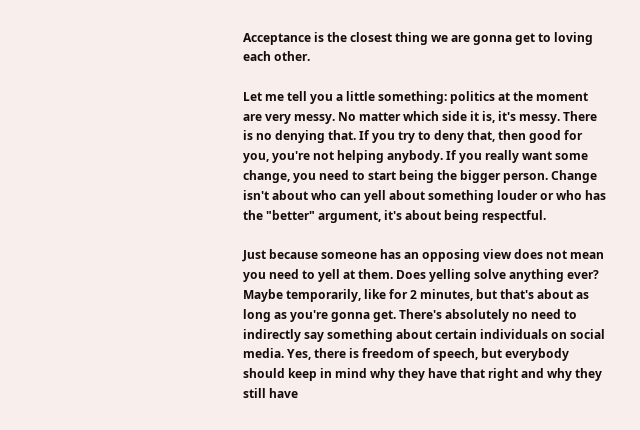Acceptance is the closest thing we are gonna get to loving each other.

Let me tell you a little something: politics at the moment are very messy. No matter which side it is, it's messy. There is no denying that. If you try to deny that, then good for you, you're not helping anybody. If you really want some change, you need to start being the bigger person. Change isn't about who can yell about something louder or who has the "better" argument, it's about being respectful.

Just because someone has an opposing view does not mean you need to yell at them. Does yelling solve anything ever? Maybe temporarily, like for 2 minutes, but that's about as long as you're gonna get. There's absolutely no need to indirectly say something about certain individuals on social media. Yes, there is freedom of speech, but everybody should keep in mind why they have that right and why they still have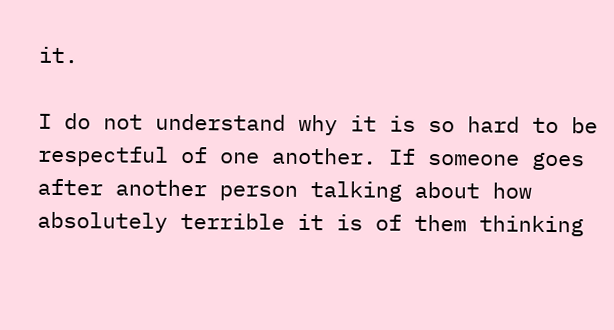it.

I do not understand why it is so hard to be respectful of one another. If someone goes after another person talking about how absolutely terrible it is of them thinking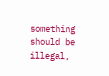something should be illegal,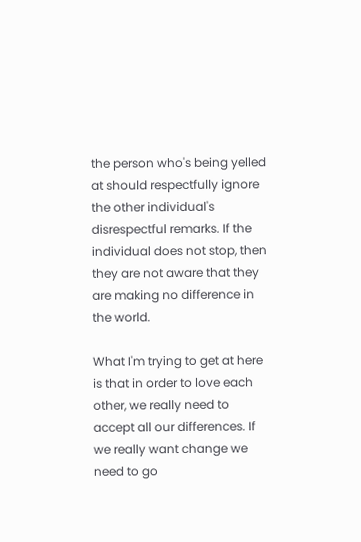the person who's being yelled at should respectfully ignore the other individual's disrespectful remarks. If the individual does not stop, then they are not aware that they are making no difference in the world.

What I'm trying to get at here is that in order to love each other, we really need to accept all our differences. If we really want change we need to go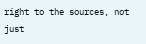right to the sources, not just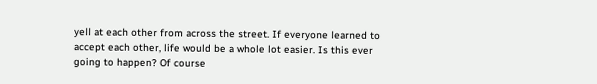yell at each other from across the street. If everyone learned to accept each other, life would be a whole lot easier. Is this ever going to happen? Of course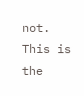not. This is the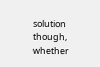solution though, whether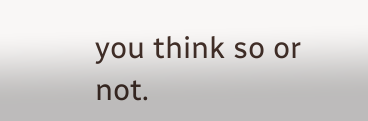you think so or not.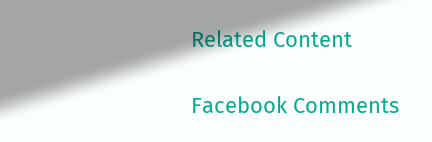Related Content

Facebook Comments